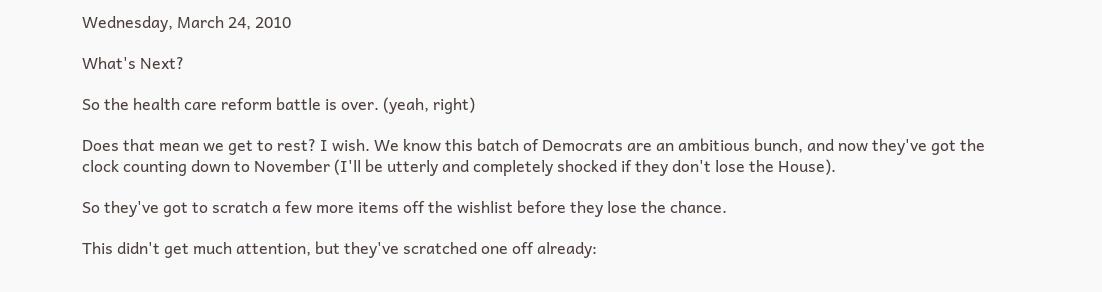Wednesday, March 24, 2010

What's Next?

So the health care reform battle is over. (yeah, right)

Does that mean we get to rest? I wish. We know this batch of Democrats are an ambitious bunch, and now they've got the clock counting down to November (I'll be utterly and completely shocked if they don't lose the House).

So they've got to scratch a few more items off the wishlist before they lose the chance.

This didn't get much attention, but they've scratched one off already: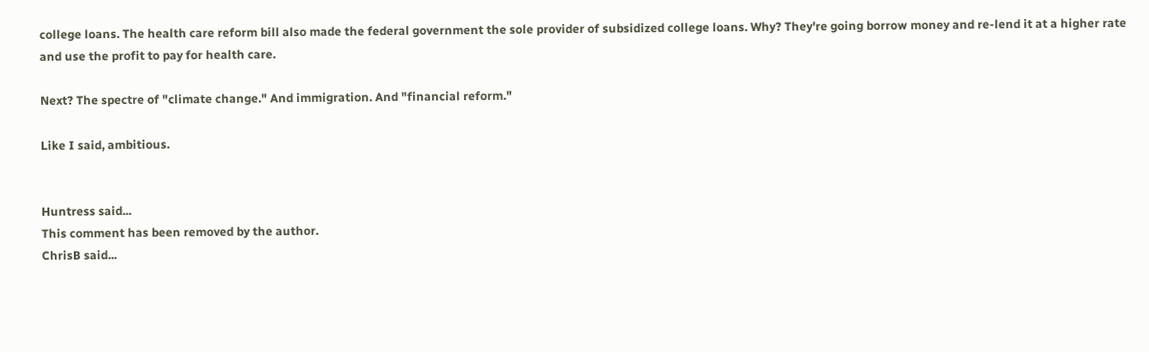college loans. The health care reform bill also made the federal government the sole provider of subsidized college loans. Why? They're going borrow money and re-lend it at a higher rate and use the profit to pay for health care.

Next? The spectre of "climate change." And immigration. And "financial reform."

Like I said, ambitious.


Huntress said...
This comment has been removed by the author.
ChrisB said...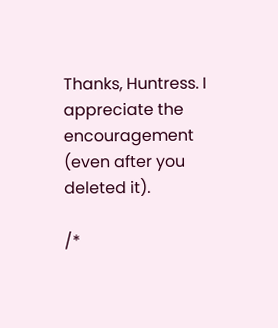Thanks, Huntress. I appreciate the encouragement (even after you deleted it).

/*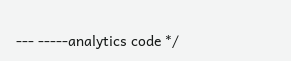--- -----analytics code */